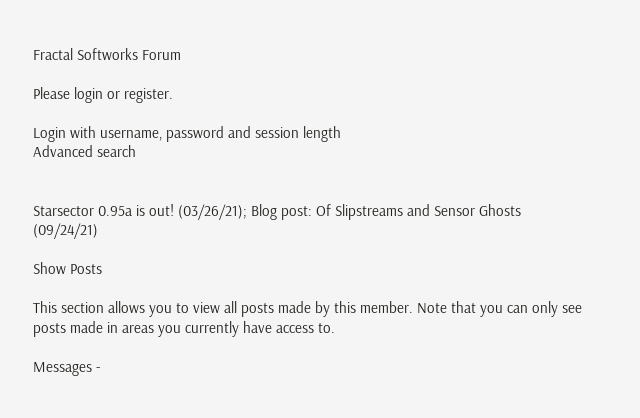Fractal Softworks Forum

Please login or register.

Login with username, password and session length
Advanced search


Starsector 0.95a is out! (03/26/21); Blog post: Of Slipstreams and Sensor Ghosts (09/24/21)

Show Posts

This section allows you to view all posts made by this member. Note that you can only see posts made in areas you currently have access to.

Messages -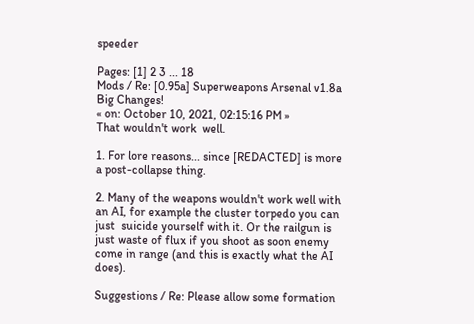speeder

Pages: [1] 2 3 ... 18
Mods / Re: [0.95a] Superweapons Arsenal v1.8a Big Changes!
« on: October 10, 2021, 02:15:16 PM »
That wouldn't work  well.

1. For lore reasons... since [REDACTED] is more  a post-collapse thing.

2. Many of the weapons wouldn't work well with an AI, for example the cluster torpedo you can just  suicide yourself with it. Or the railgun is just waste of flux if you shoot as soon enemy come in range (and this is exactly what the AI does).

Suggestions / Re: Please allow some formation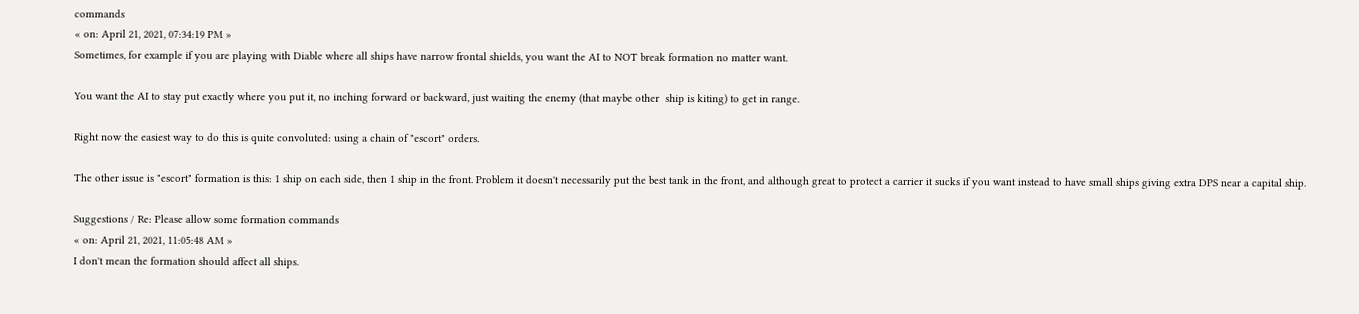commands
« on: April 21, 2021, 07:34:19 PM »
Sometimes, for example if you are playing with Diable where all ships have narrow frontal shields, you want the AI to NOT break formation no matter want.

You want the AI to stay put exactly where you put it, no inching forward or backward, just waiting the enemy (that maybe other  ship is kiting) to get in range.

Right now the easiest way to do this is quite convoluted: using a chain of "escort" orders.

The other issue is "escort" formation is this: 1 ship on each side, then 1 ship in the front. Problem it doesn't necessarily put the best tank in the front, and although great to protect a carrier it sucks if you want instead to have small ships giving extra DPS near a capital ship.

Suggestions / Re: Please allow some formation commands
« on: April 21, 2021, 11:05:48 AM »
I don't mean the formation should affect all ships.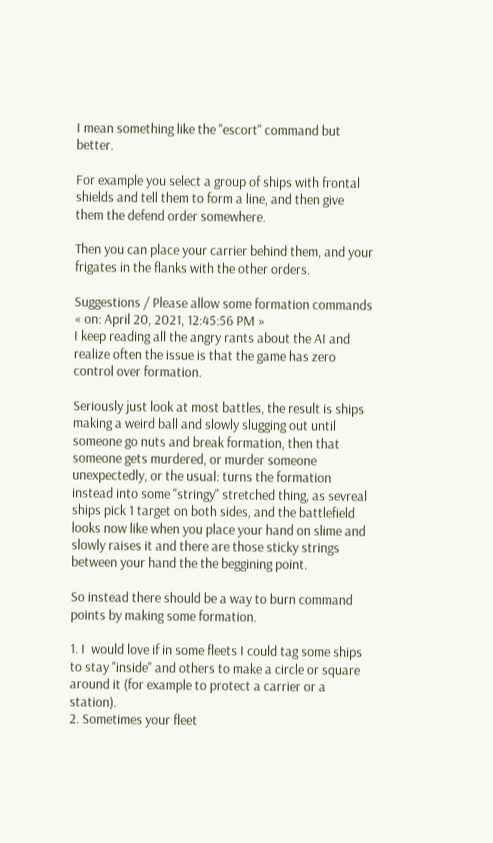I mean something like the "escort" command but better.

For example you select a group of ships with frontal shields and tell them to form a line, and then give them the defend order somewhere.

Then you can place your carrier behind them, and your frigates in the flanks with the other orders.

Suggestions / Please allow some formation commands
« on: April 20, 2021, 12:45:56 PM »
I keep reading all the angry rants about the AI and realize often the issue is that the game has zero control over formation.

Seriously just look at most battles, the result is ships making a weird ball and slowly slugging out until someone go nuts and break formation, then that someone gets murdered, or murder someone unexpectedly, or the usual: turns the formation instead into some "stringy" stretched thing, as sevreal ships pick 1 target on both sides, and the battlefield looks now like when you place your hand on slime and slowly raises it and there are those sticky strings between your hand the the beggining point.

So instead there should be a way to burn command points by making some formation.

1. I  would love if in some fleets I could tag some ships to stay "inside" and others to make a circle or square around it (for example to protect a carrier or a station).
2. Sometimes your fleet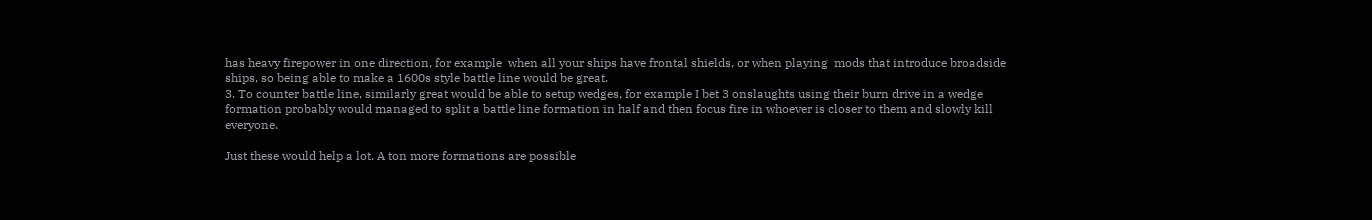has heavy firepower in one direction, for example  when all your ships have frontal shields, or when playing  mods that introduce broadside ships, so being able to make a 1600s style battle line would be great.
3. To counter battle line, similarly great would be able to setup wedges, for example I bet 3 onslaughts using their burn drive in a wedge formation probably would managed to split a battle line formation in half and then focus fire in whoever is closer to them and slowly kill everyone.

Just these would help a lot. A ton more formations are possible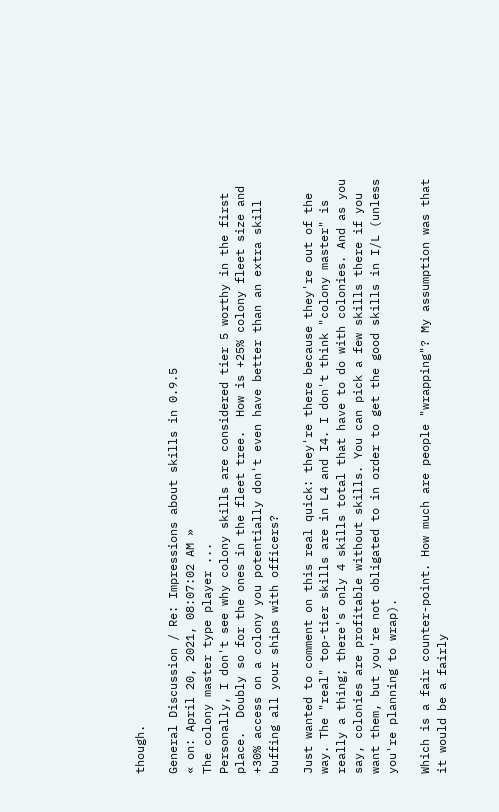though.

General Discussion / Re: Impressions about skills in 0.9.5
« on: April 20, 2021, 08:07:02 AM »
The colony master type player ...
Personally, I don't see why colony skills are considered tier 5 worthy in the first place.  Doubly so for the ones in the fleet tree.  How is +25% colony fleet size and +30% access on a colony you potentially don't even have better than an extra skill buffing all your ships with officers?

Just wanted to comment on this real quick: they're there because they're out of the way. The "real" top-tier skills are in L4 and I4. I don't think "colony master" is really a thing; there's only 4 skills total that have to do with colonies. And as you say, colonies are profitable without skills. You can pick a few skills there if you want them, but you're not obligated to in order to get the good skills in I/L (unless you're planning to wrap).

Which is a fair counter-point. How much are people "wrapping"? My assumption was that it would be a fairly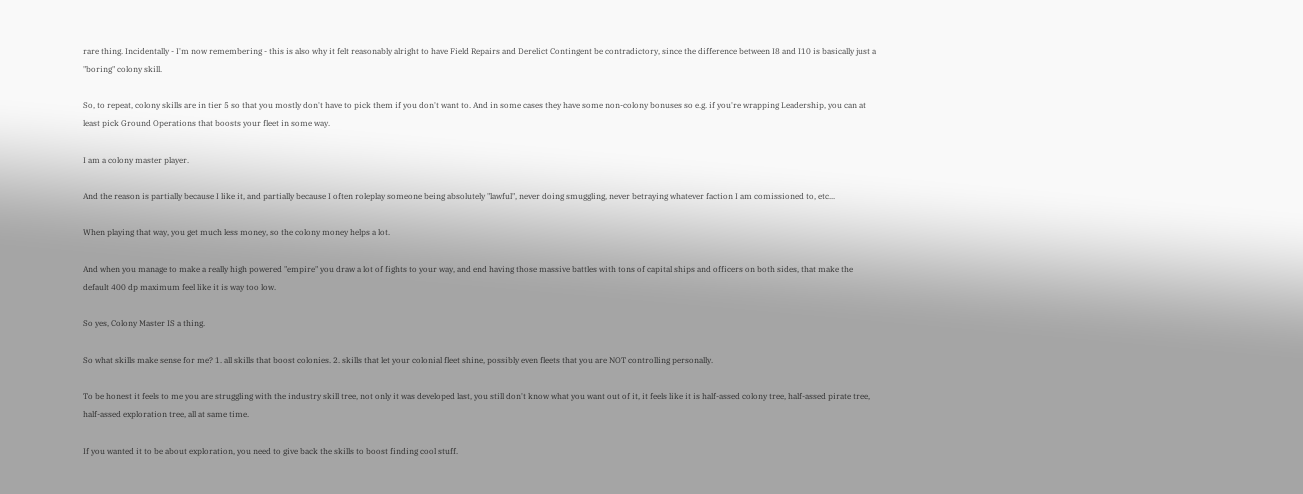rare thing. Incidentally - I'm now remembering - this is also why it felt reasonably alright to have Field Repairs and Derelict Contingent be contradictory, since the difference between I8 and I10 is basically just a "boring" colony skill.

So, to repeat, colony skills are in tier 5 so that you mostly don't have to pick them if you don't want to. And in some cases they have some non-colony bonuses so e.g. if you're wrapping Leadership, you can at least pick Ground Operations that boosts your fleet in some way.

I am a colony master player.

And the reason is partially because I like it, and partially because I often roleplay someone being absolutely "lawful", never doing smuggling, never betraying whatever faction I am comissioned to, etc...

When playing that way, you get much less money, so the colony money helps a lot.

And when you manage to make a really high powered "empire" you draw a lot of fights to your way, and end having those massive battles with tons of capital ships and officers on both sides, that make the default 400 dp maximum feel like it is way too low.

So yes, Colony Master IS a thing.

So what skills make sense for me? 1. all skills that boost colonies. 2. skills that let your colonial fleet shine, possibly even fleets that you are NOT controlling personally.

To be honest it feels to me you are struggling with the industry skill tree, not only it was developed last, you still don't know what you want out of it, it feels like it is half-assed colony tree, half-assed pirate tree, half-assed exploration tree, all at same time.

If you wanted it to be about exploration, you need to give back the skills to boost finding cool stuff.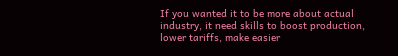If you wanted it to be more about actual industry, it need skills to boost production, lower tariffs, make easier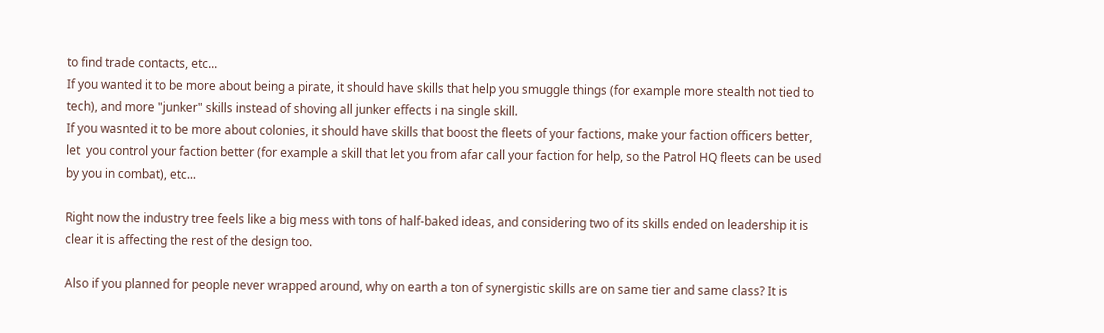to find trade contacts, etc...
If you wanted it to be more about being a pirate, it should have skills that help you smuggle things (for example more stealth not tied to tech), and more "junker" skills instead of shoving all junker effects i na single skill.
If you wasnted it to be more about colonies, it should have skills that boost the fleets of your factions, make your faction officers better, let  you control your faction better (for example a skill that let you from afar call your faction for help, so the Patrol HQ fleets can be used by you in combat), etc...

Right now the industry tree feels like a big mess with tons of half-baked ideas, and considering two of its skills ended on leadership it is clear it is affecting the rest of the design too.

Also if you planned for people never wrapped around, why on earth a ton of synergistic skills are on same tier and same class? It is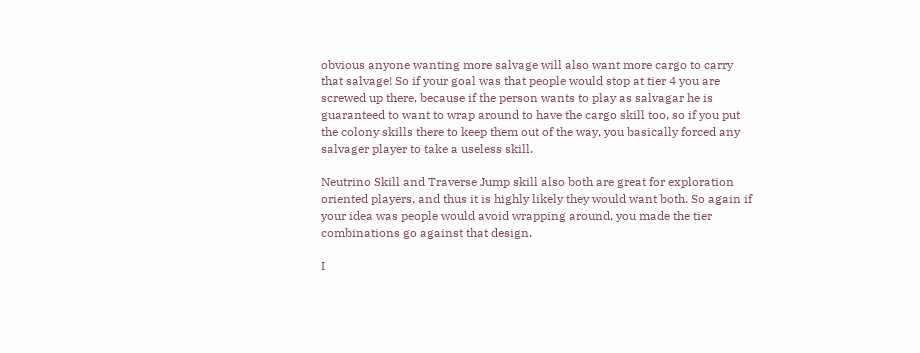obvious anyone wanting more salvage will also want more cargo to carry that salvage! So if your goal was that people would stop at tier 4 you are screwed up there, because if the person wants to play as salvagar he is guaranteed to want to wrap around to have the cargo skill too, so if you put the colony skills there to keep them out of the way, you basically forced any salvager player to take a useless skill.

Neutrino Skill and Traverse Jump skill also both are great for exploration oriented players, and thus it is highly likely they would want both. So again if  your idea was people would avoid wrapping around, you made the tier combinations go against that design.

I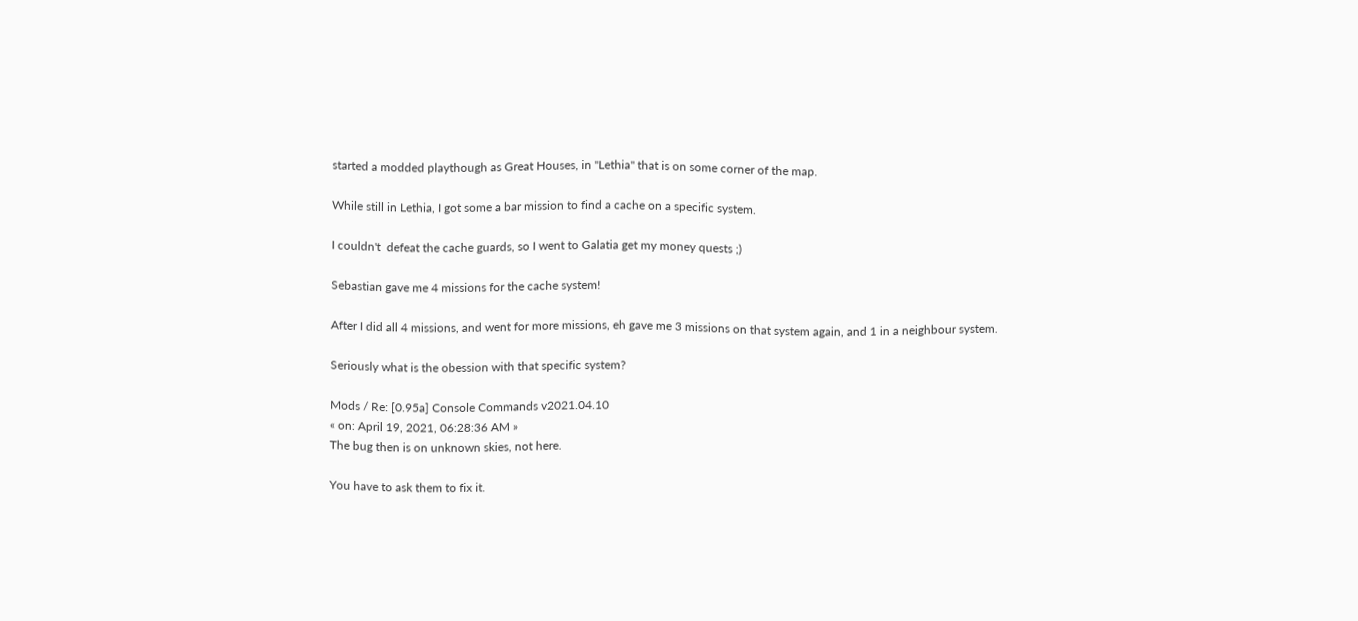started a modded playthough as Great Houses, in "Lethia" that is on some corner of the map.

While still in Lethia, I got some a bar mission to find a cache on a specific system.

I couldn't  defeat the cache guards, so I went to Galatia get my money quests ;)

Sebastian gave me 4 missions for the cache system!

After I did all 4 missions, and went for more missions, eh gave me 3 missions on that system again, and 1 in a neighbour system.

Seriously what is the obession with that specific system?

Mods / Re: [0.95a] Console Commands v2021.04.10
« on: April 19, 2021, 06:28:36 AM »
The bug then is on unknown skies, not here.

You have to ask them to fix it.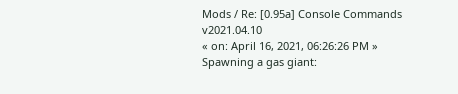Mods / Re: [0.95a] Console Commands v2021.04.10
« on: April 16, 2021, 06:26:26 PM »
Spawning a gas giant: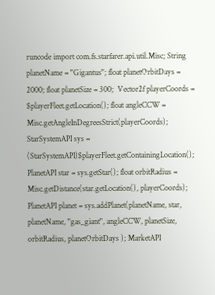runcode import com.fs.starfarer.api.util.Misc; String planetName = "Gigantus"; float planetOrbitDays = 2000; float planetSize = 300;  Vector2f playerCoords = $playerFleet.getLocation(); float angleCCW = Misc.getAngleInDegreesStrict(playerCoords); StarSystemAPI sys = (StarSystemAPI)$playerFleet.getContainingLocation(); PlanetAPI star = sys.getStar(); float orbitRadius = Misc.getDistance(star.getLocation(), playerCoords); PlanetAPI planet = sys.addPlanet(planetName, star, planetName, "gas_giant", angleCCW, planetSize, orbitRadius, planetOrbitDays ); MarketAPI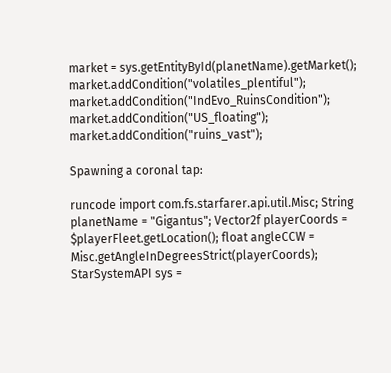market = sys.getEntityById(planetName).getMarket(); market.addCondition("volatiles_plentiful"); market.addCondition("IndEvo_RuinsCondition"); market.addCondition("US_floating"); market.addCondition("ruins_vast");

Spawning a coronal tap:

runcode import com.fs.starfarer.api.util.Misc; String planetName = "Gigantus"; Vector2f playerCoords = $playerFleet.getLocation(); float angleCCW = Misc.getAngleInDegreesStrict(playerCoords); StarSystemAPI sys =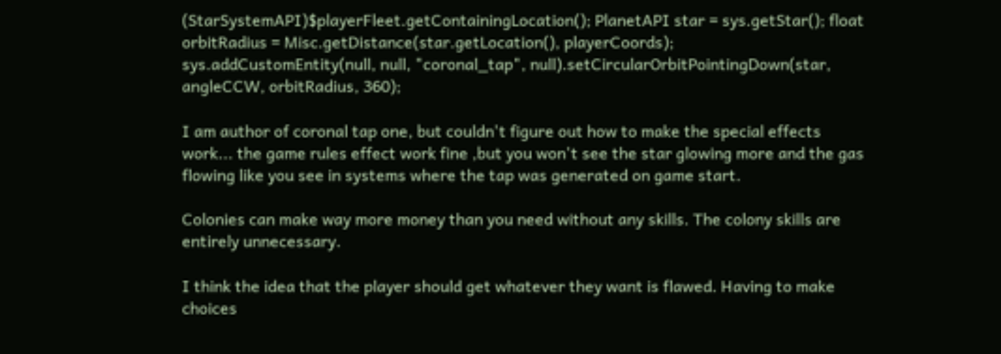(StarSystemAPI)$playerFleet.getContainingLocation(); PlanetAPI star = sys.getStar(); float orbitRadius = Misc.getDistance(star.getLocation(), playerCoords); sys.addCustomEntity(null, null, "coronal_tap", null).setCircularOrbitPointingDown(star, angleCCW, orbitRadius, 360);

I am author of coronal tap one, but couldn't figure out how to make the special effects work... the game rules effect work fine ,but you won't see the star glowing more and the gas flowing like you see in systems where the tap was generated on game start.

Colonies can make way more money than you need without any skills. The colony skills are entirely unnecessary.

I think the idea that the player should get whatever they want is flawed. Having to make choices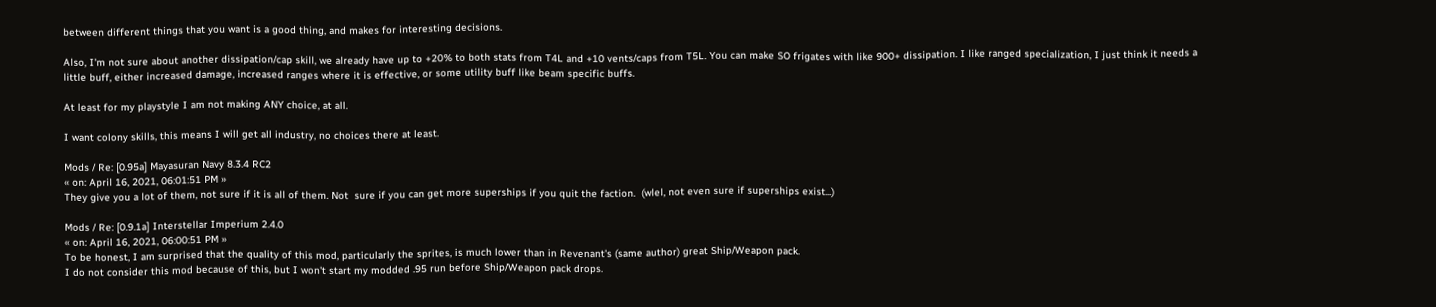between different things that you want is a good thing, and makes for interesting decisions.

Also, I'm not sure about another dissipation/cap skill, we already have up to +20% to both stats from T4L and +10 vents/caps from T5L. You can make SO frigates with like 900+ dissipation. I like ranged specialization, I just think it needs a little buff, either increased damage, increased ranges where it is effective, or some utility buff like beam specific buffs.

At least for my playstyle I am not making ANY choice, at all.

I want colony skills, this means I will get all industry, no choices there at least.

Mods / Re: [0.95a] Mayasuran Navy 8.3.4 RC2
« on: April 16, 2021, 06:01:51 PM »
They give you a lot of them, not sure if it is all of them. Not  sure if you can get more superships if you quit the faction.  (wlel, not even sure if superships exist...)

Mods / Re: [0.9.1a] Interstellar Imperium 2.4.0
« on: April 16, 2021, 06:00:51 PM »
To be honest, I am surprised that the quality of this mod, particularly the sprites, is much lower than in Revenant's (same author) great Ship/Weapon pack.
I do not consider this mod because of this, but I won't start my modded .95 run before Ship/Weapon pack drops.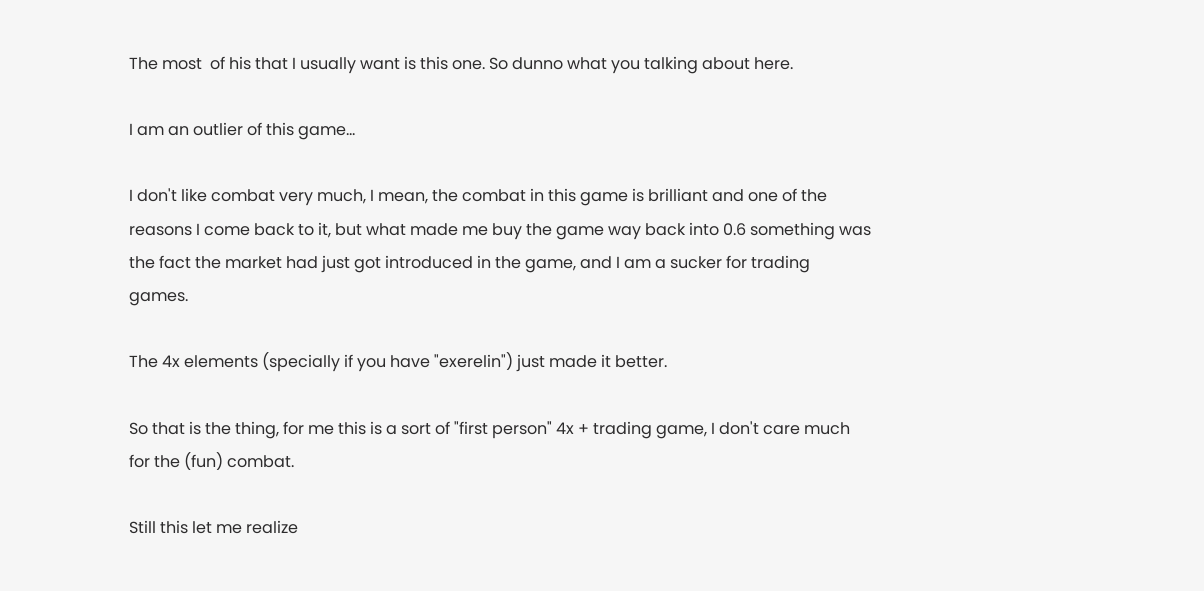The most  of his that I usually want is this one. So dunno what you talking about here.

I am an outlier of this game...

I don't like combat very much, I mean, the combat in this game is brilliant and one of the reasons I come back to it, but what made me buy the game way back into 0.6 something was the fact the market had just got introduced in the game, and I am a sucker for trading games.

The 4x elements (specially if you have "exerelin") just made it better.

So that is the thing, for me this is a sort of "first person" 4x + trading game, I don't care much for the (fun) combat.

Still this let me realize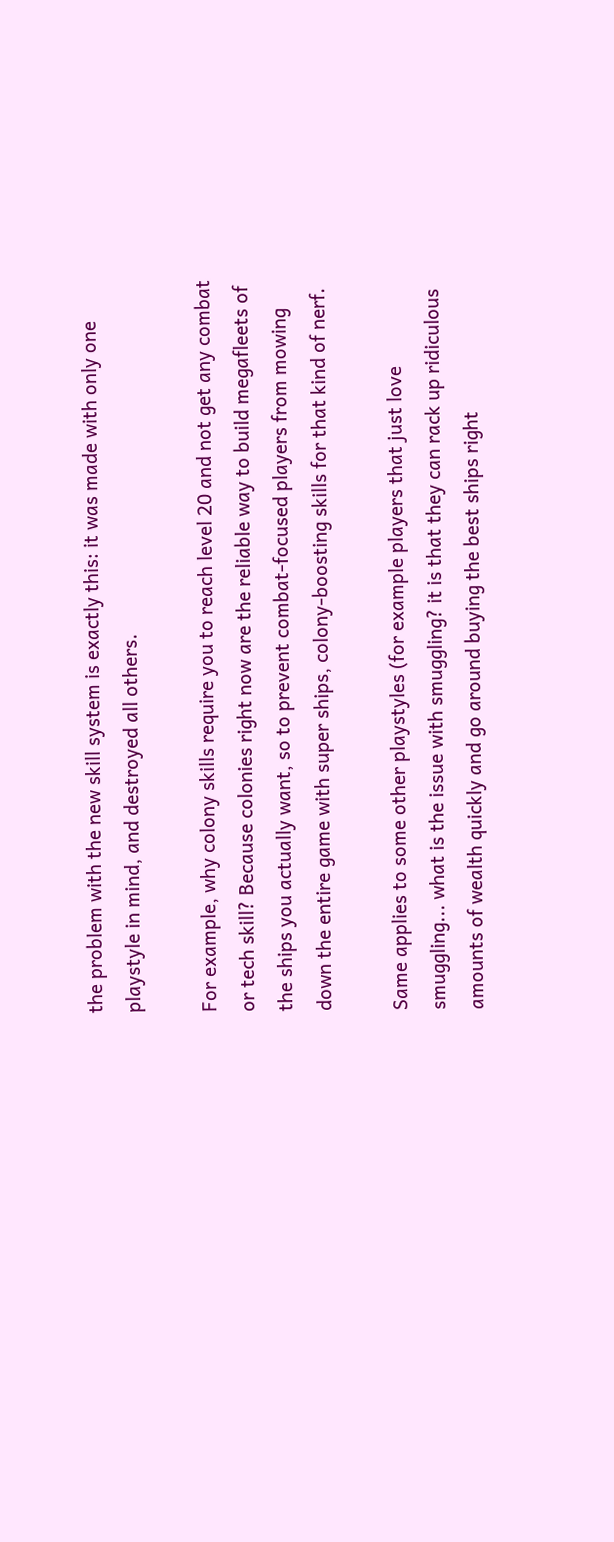the problem with the new skill system is exactly this: it was made with only one playstyle in mind, and destroyed all others.

For example, why colony skills require you to reach level 20 and not get any combat or tech skill? Because colonies right now are the reliable way to build megafleets of the ships you actually want, so to prevent combat-focused players from mowing down the entire game with super ships, colony-boosting skills for that kind of nerf.

Same applies to some other playstyles (for example players that just love smuggling... what is the issue with smuggling? it is that they can rack up ridiculous amounts of wealth quickly and go around buying the best ships right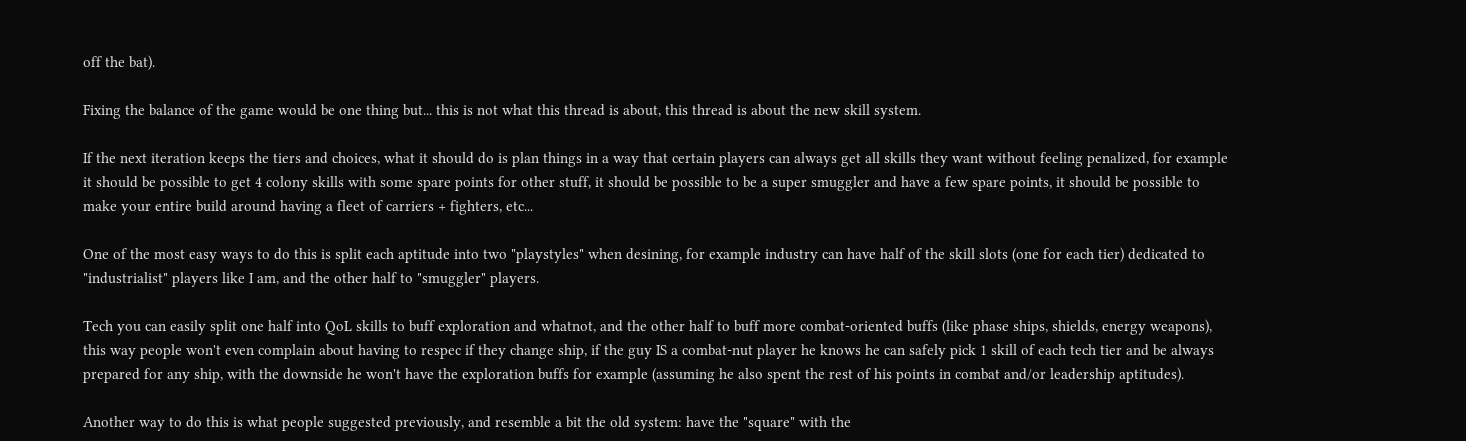off the bat).

Fixing the balance of the game would be one thing but... this is not what this thread is about, this thread is about the new skill system.

If the next iteration keeps the tiers and choices, what it should do is plan things in a way that certain players can always get all skills they want without feeling penalized, for example it should be possible to get 4 colony skills with some spare points for other stuff, it should be possible to be a super smuggler and have a few spare points, it should be possible to make your entire build around having a fleet of carriers + fighters, etc...

One of the most easy ways to do this is split each aptitude into two "playstyles" when desining, for example industry can have half of the skill slots (one for each tier) dedicated to "industrialist" players like I am, and the other half to "smuggler" players.

Tech you can easily split one half into QoL skills to buff exploration and whatnot, and the other half to buff more combat-oriented buffs (like phase ships, shields, energy weapons), this way people won't even complain about having to respec if they change ship, if the guy IS a combat-nut player he knows he can safely pick 1 skill of each tech tier and be always prepared for any ship, with the downside he won't have the exploration buffs for example (assuming he also spent the rest of his points in combat and/or leadership aptitudes).

Another way to do this is what people suggested previously, and resemble a bit the old system: have the "square" with the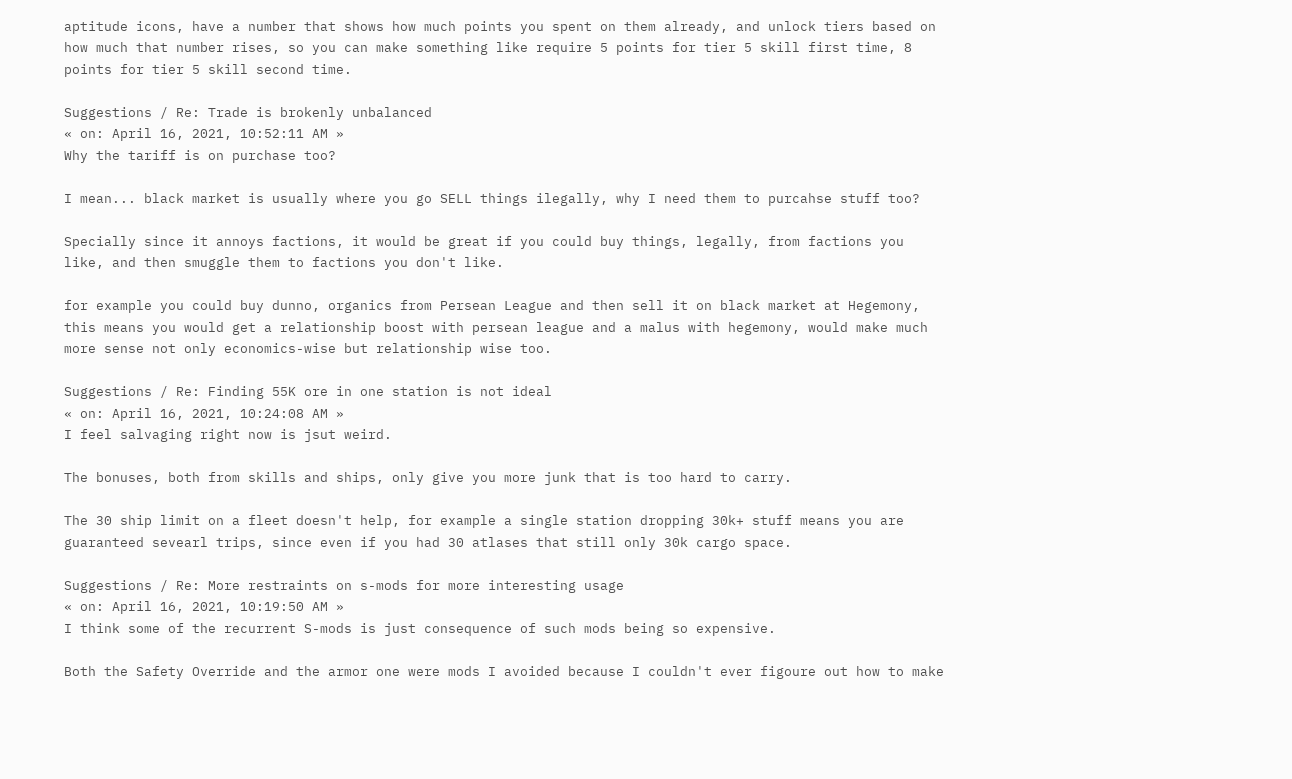aptitude icons, have a number that shows how much points you spent on them already, and unlock tiers based on how much that number rises, so you can make something like require 5 points for tier 5 skill first time, 8 points for tier 5 skill second time.

Suggestions / Re: Trade is brokenly unbalanced
« on: April 16, 2021, 10:52:11 AM »
Why the tariff is on purchase too?

I mean... black market is usually where you go SELL things ilegally, why I need them to purcahse stuff too?

Specially since it annoys factions, it would be great if you could buy things, legally, from factions you like, and then smuggle them to factions you don't like.

for example you could buy dunno, organics from Persean League and then sell it on black market at Hegemony, this means you would get a relationship boost with persean league and a malus with hegemony, would make much more sense not only economics-wise but relationship wise too.

Suggestions / Re: Finding 55K ore in one station is not ideal
« on: April 16, 2021, 10:24:08 AM »
I feel salvaging right now is jsut weird.

The bonuses, both from skills and ships, only give you more junk that is too hard to carry.

The 30 ship limit on a fleet doesn't help, for example a single station dropping 30k+ stuff means you are guaranteed sevearl trips, since even if you had 30 atlases that still only 30k cargo space.

Suggestions / Re: More restraints on s-mods for more interesting usage
« on: April 16, 2021, 10:19:50 AM »
I think some of the recurrent S-mods is just consequence of such mods being so expensive.

Both the Safety Override and the armor one were mods I avoided because I couldn't ever figoure out how to make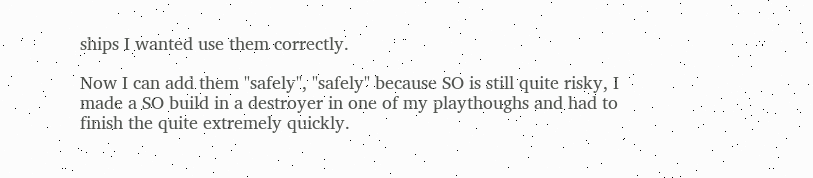ships I wanted use them correctly.

Now I can add them "safely", "safely" because SO is still quite risky, I made a SO build in a destroyer in one of my playthoughs and had to finish the quite extremely quickly.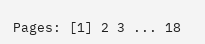Pages: [1] 2 3 ... 18